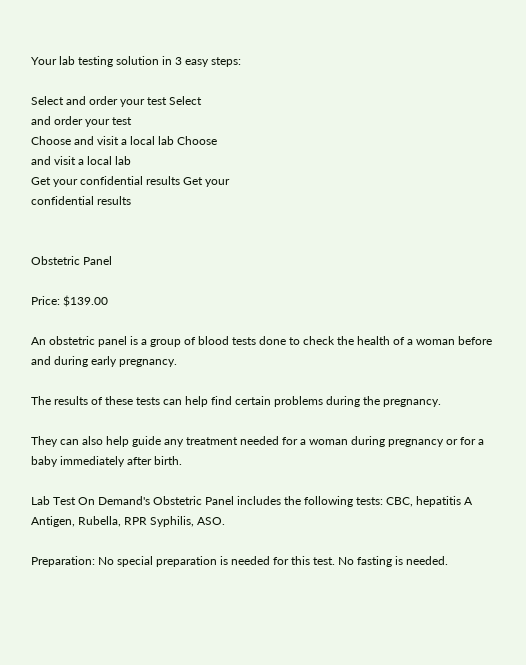Your lab testing solution in 3 easy steps:

Select and order your test Select
and order your test
Choose and visit a local lab Choose
and visit a local lab
Get your confidential results Get your
confidential results


Obstetric Panel

Price: $139.00

An obstetric panel is a group of blood tests done to check the health of a woman before and during early pregnancy.

The results of these tests can help find certain problems during the pregnancy.

They can also help guide any treatment needed for a woman during pregnancy or for a baby immediately after birth.

Lab Test On Demand's Obstetric Panel includes the following tests: CBC, hepatitis A Antigen, Rubella, RPR Syphilis, ASO.

Preparation: No special preparation is needed for this test. No fasting is needed.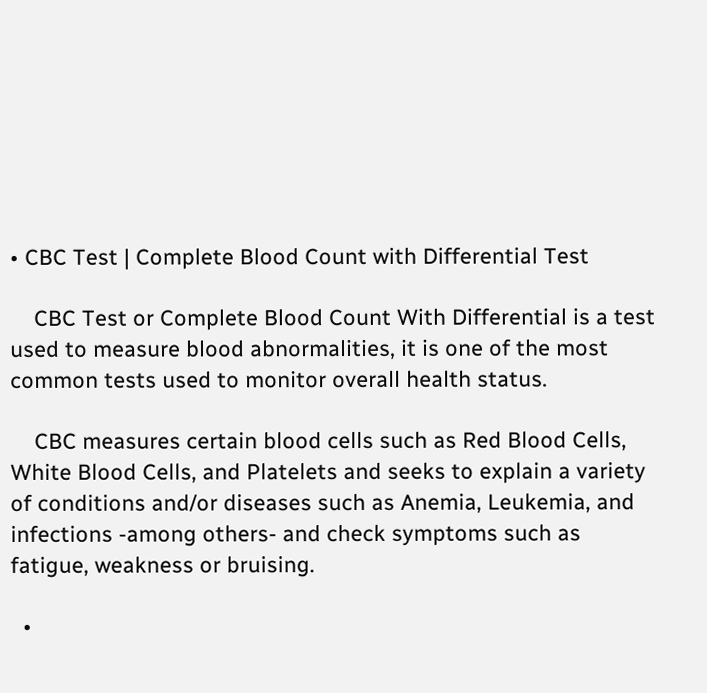• CBC Test | Complete Blood Count with Differential Test

    CBC Test or Complete Blood Count With Differential is a test used to measure blood abnormalities, it is one of the most common tests used to monitor overall health status.

    CBC measures certain blood cells such as Red Blood Cells, White Blood Cells, and Platelets and seeks to explain a variety of conditions and/or diseases such as Anemia, Leukemia, and infections -among others- and check symptoms such as fatigue, weakness or bruising.

  •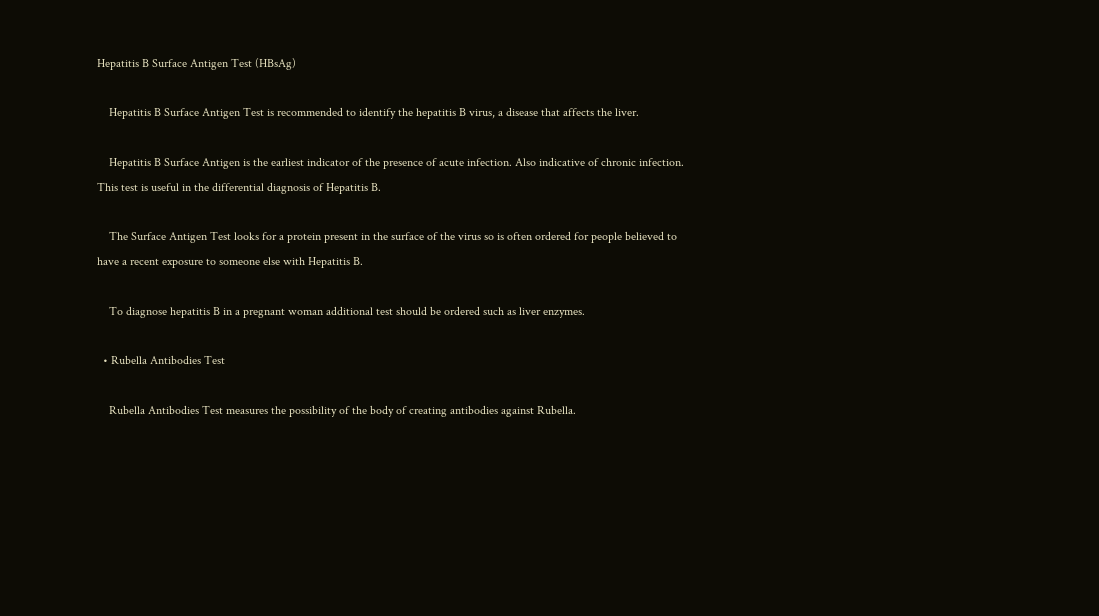Hepatitis B Surface Antigen Test (HBsAg)

    Hepatitis B Surface Antigen Test is recommended to identify the hepatitis B virus, a disease that affects the liver.

    Hepatitis B Surface Antigen is the earliest indicator of the presence of acute infection. Also indicative of chronic infection. This test is useful in the differential diagnosis of Hepatitis B.

    The Surface Antigen Test looks for a protein present in the surface of the virus so is often ordered for people believed to have a recent exposure to someone else with Hepatitis B.

    To diagnose hepatitis B in a pregnant woman additional test should be ordered such as liver enzymes.

  • Rubella Antibodies Test

    Rubella Antibodies Test measures the possibility of the body of creating antibodies against Rubella.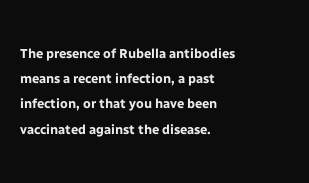The presence of Rubella antibodies means a recent infection, a past infection, or that you have been vaccinated against the disease.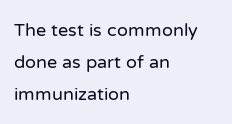The test is commonly done as part of an immunization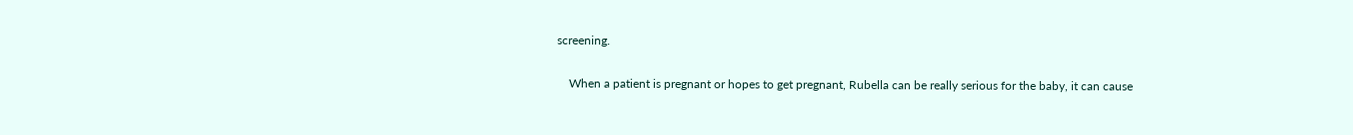screening.

    When a patient is pregnant or hopes to get pregnant, Rubella can be really serious for the baby, it can cause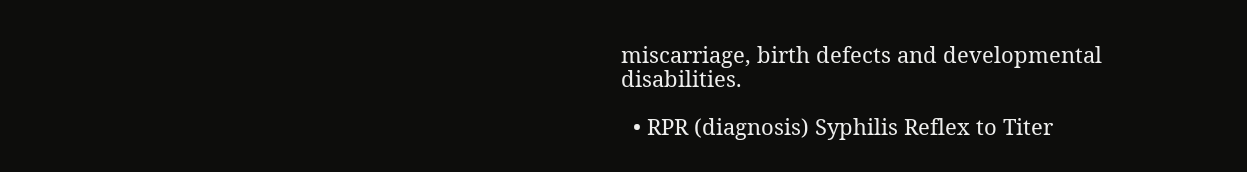miscarriage, birth defects and developmental disabilities.

  • RPR (diagnosis) Syphilis Reflex to Titer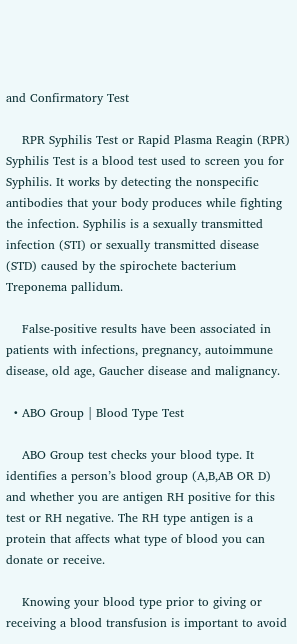and Confirmatory Test

    RPR Syphilis Test or Rapid Plasma Reagin (RPR) Syphilis Test is a blood test used to screen you for Syphilis. It works by detecting the nonspecific antibodies that your body produces while fighting the infection. Syphilis is a sexually transmitted infection (STI) or sexually transmitted disease (STD) caused by the spirochete bacterium Treponema pallidum.

    False-positive results have been associated in patients with infections, pregnancy, autoimmune disease, old age, Gaucher disease and malignancy.

  • ABO Group | Blood Type Test

    ABO Group test checks your blood type. It identifies a person’s blood group (A,B,AB OR D) and whether you are antigen RH positive for this test or RH negative. The RH type antigen is a protein that affects what type of blood you can donate or receive.

    Knowing your blood type prior to giving or receiving a blood transfusion is important to avoid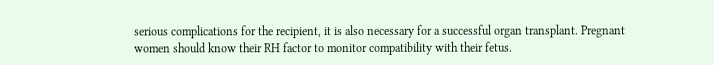serious complications for the recipient, it is also necessary for a successful organ transplant. Pregnant women should know their RH factor to monitor compatibility with their fetus.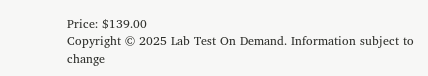Price: $139.00
Copyright © 2025 Lab Test On Demand. Information subject to change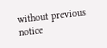without previous notice